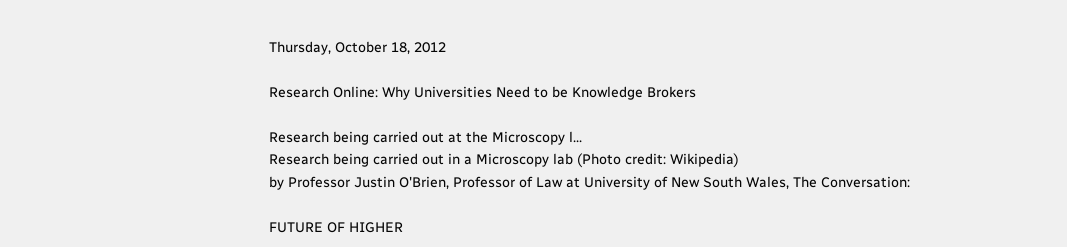Thursday, October 18, 2012

Research Online: Why Universities Need to be Knowledge Brokers

Research being carried out at the Microscopy l...
Research being carried out in a Microscopy lab (Photo credit: Wikipedia)
by Professor Justin O'Brien, Professor of Law at University of New South Wales, The Conversation:

FUTURE OF HIGHER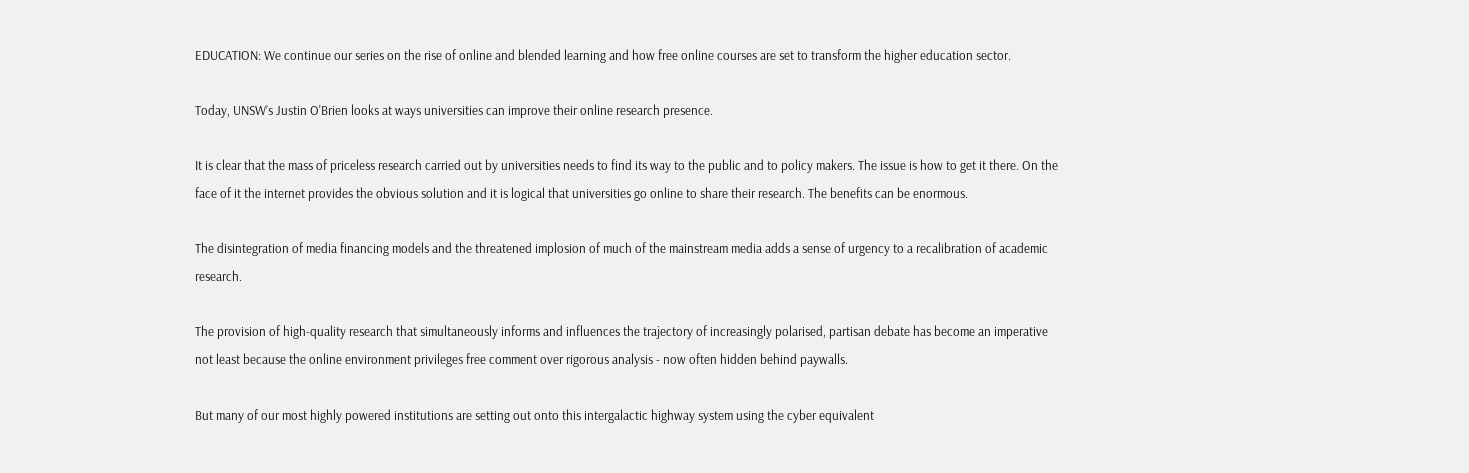EDUCATION: We continue our series on the rise of online and blended learning and how free online courses are set to transform the higher education sector.

Today, UNSW’s Justin O'Brien looks at ways universities can improve their online research presence.

It is clear that the mass of priceless research carried out by universities needs to find its way to the public and to policy makers. The issue is how to get it there. On the face of it the internet provides the obvious solution and it is logical that universities go online to share their research. The benefits can be enormous.

The disintegration of media financing models and the threatened implosion of much of the mainstream media adds a sense of urgency to a recalibration of academic research.

The provision of high-quality research that simultaneously informs and influences the trajectory of increasingly polarised, partisan debate has become an imperative not least because the online environment privileges free comment over rigorous analysis - now often hidden behind paywalls.

But many of our most highly powered institutions are setting out onto this intergalactic highway system using the cyber equivalent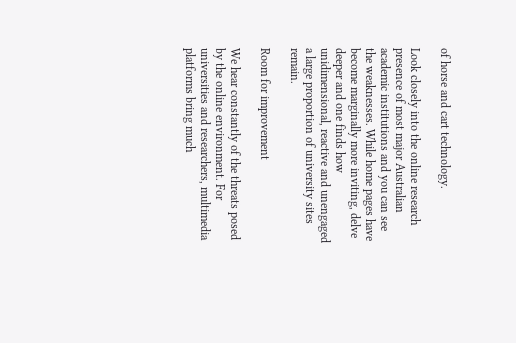of horse and cart technology.

Look closely into the online research presence of most major Australian academic institutions and you can see the weaknesses. While home pages have become marginally more inviting, delve deeper and one finds how unidimensional, reactive and unengaged a large proportion of university sites remain.

Room for improvement

We hear constantly of the threats posed by the online environment. For universities and researchers, multimedia platforms bring much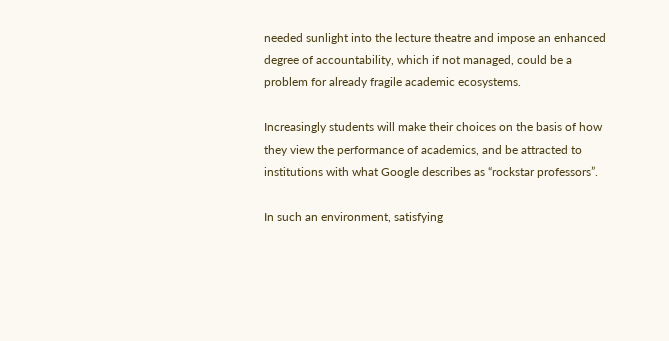needed sunlight into the lecture theatre and impose an enhanced degree of accountability, which if not managed, could be a problem for already fragile academic ecosystems.

Increasingly students will make their choices on the basis of how they view the performance of academics, and be attracted to institutions with what Google describes as “rockstar professors”.

In such an environment, satisfying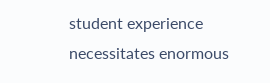student experience necessitates enormous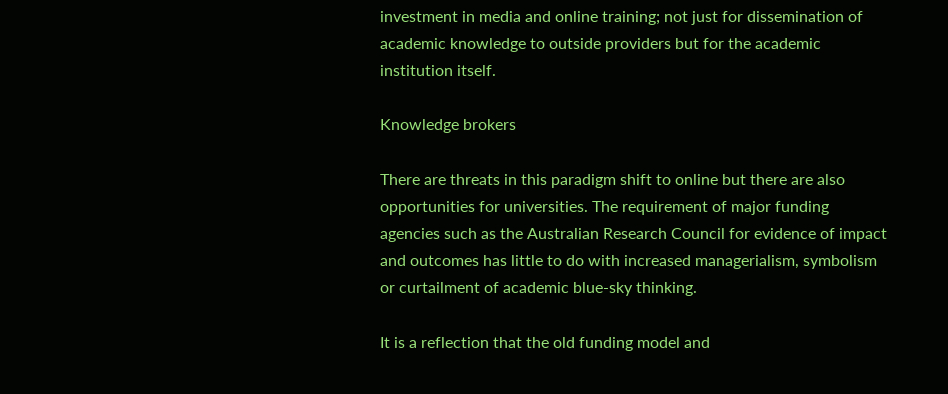investment in media and online training; not just for dissemination of academic knowledge to outside providers but for the academic institution itself.

Knowledge brokers

There are threats in this paradigm shift to online but there are also opportunities for universities. The requirement of major funding agencies such as the Australian Research Council for evidence of impact and outcomes has little to do with increased managerialism, symbolism or curtailment of academic blue-sky thinking.

It is a reflection that the old funding model and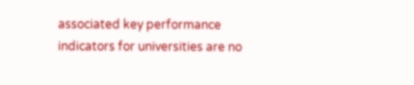associated key performance indicators for universities are no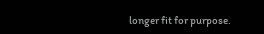longer fit for purpose.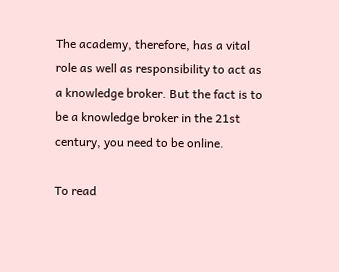The academy, therefore, has a vital role as well as responsibility to act as a knowledge broker. But the fact is to be a knowledge broker in the 21st century, you need to be online.

To read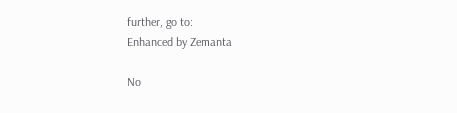further, go to:
Enhanced by Zemanta

No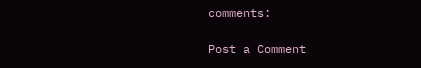comments:

Post a Comment